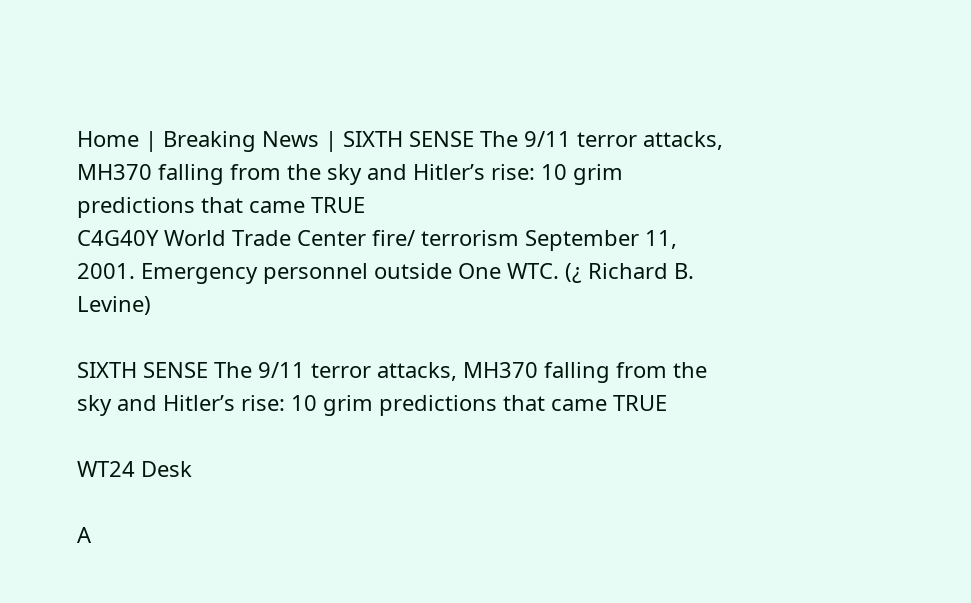Home | Breaking News | SIXTH SENSE The 9/11 terror attacks, MH370 falling from the sky and Hitler’s rise: 10 grim predictions that came TRUE
C4G40Y World Trade Center fire/ terrorism September 11, 2001. Emergency personnel outside One WTC. (¿ Richard B. Levine)

SIXTH SENSE The 9/11 terror attacks, MH370 falling from the sky and Hitler’s rise: 10 grim predictions that came TRUE

WT24 Desk

A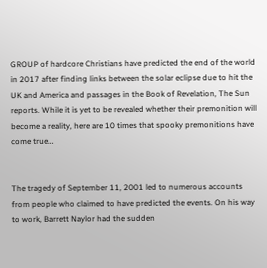GROUP of hardcore Christians have predicted the end of the world in 2017 after finding links between the solar eclipse due to hit the UK and America and passages in the Book of Revelation, The Sun reports. While it is yet to be revealed whether their premonition will become a reality, here are 10 times that spooky premonitions have come true…


The tragedy of September 11, 2001 led to numerous accounts from people who claimed to have predicted the events. On his way to work, Barrett Naylor had the sudden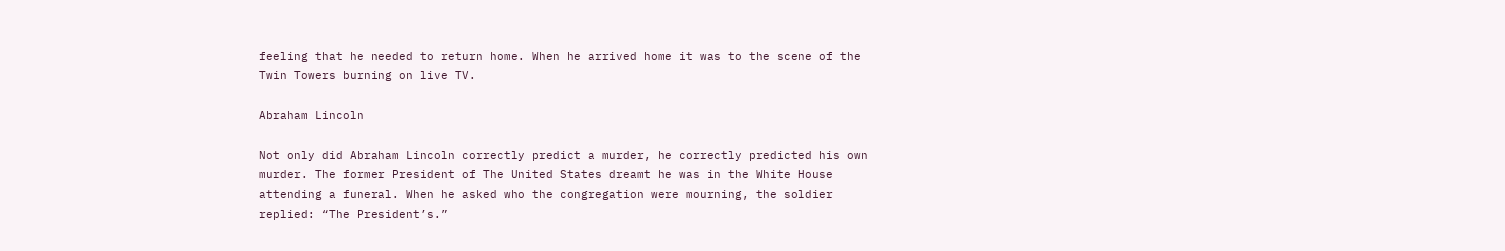feeling that he needed to return home. When he arrived home it was to the scene of the Twin Towers burning on live TV.

Abraham Lincoln

Not only did Abraham Lincoln correctly predict a murder, he correctly predicted his own murder. The former President of The United States dreamt he was in the White House attending a funeral. When he asked who the congregation were mourning, the soldier replied: “The President’s.”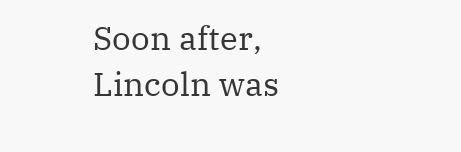Soon after, Lincoln was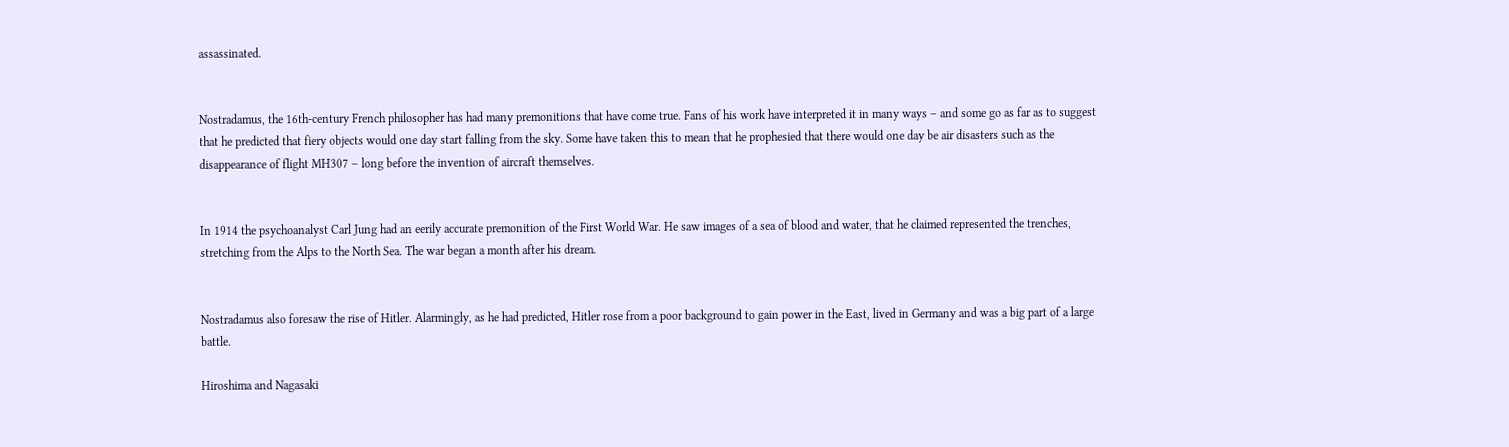assassinated.


Nostradamus, the 16th-century French philosopher has had many premonitions that have come true. Fans of his work have interpreted it in many ways – and some go as far as to suggest that he predicted that fiery objects would one day start falling from the sky. Some have taken this to mean that he prophesied that there would one day be air disasters such as the disappearance of flight MH307 – long before the invention of aircraft themselves.


In 1914 the psychoanalyst Carl Jung had an eerily accurate premonition of the First World War. He saw images of a sea of blood and water, that he claimed represented the trenches, stretching from the Alps to the North Sea. The war began a month after his dream.


Nostradamus also foresaw the rise of Hitler. Alarmingly, as he had predicted, Hitler rose from a poor background to gain power in the East, lived in Germany and was a big part of a large battle.

Hiroshima and Nagasaki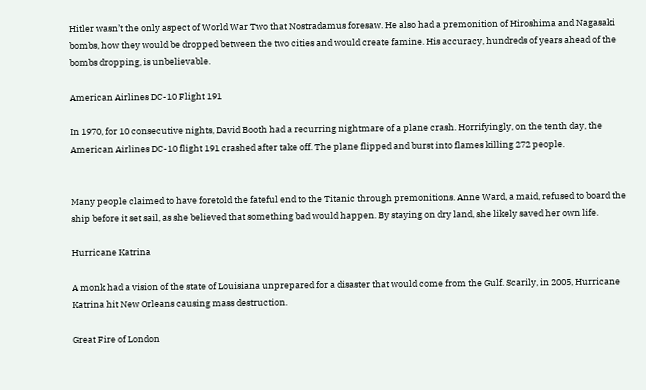Hitler wasn’t the only aspect of World War Two that Nostradamus foresaw. He also had a premonition of Hiroshima and Nagasaki bombs, how they would be dropped between the two cities and would create famine. His accuracy, hundreds of years ahead of the bombs dropping, is unbelievable.

American Airlines DC-10 Flight 191

In 1970, for 10 consecutive nights, David Booth had a recurring nightmare of a plane crash. Horrifyingly, on the tenth day, the American Airlines DC-10 flight 191 crashed after take off. The plane flipped and burst into flames killing 272 people.


Many people claimed to have foretold the fateful end to the Titanic through premonitions. Anne Ward, a maid, refused to board the ship before it set sail, as she believed that something bad would happen. By staying on dry land, she likely saved her own life.

Hurricane Katrina

A monk had a vision of the state of Louisiana unprepared for a disaster that would come from the Gulf. Scarily, in 2005, Hurricane Katrina hit New Orleans causing mass destruction.

Great Fire of London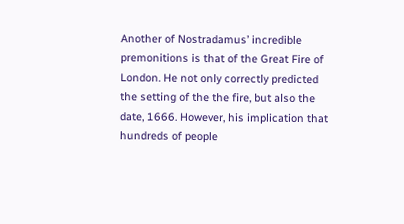Another of Nostradamus’ incredible premonitions is that of the Great Fire of London. He not only correctly predicted the setting of the the fire, but also the date, 1666. However, his implication that hundreds of people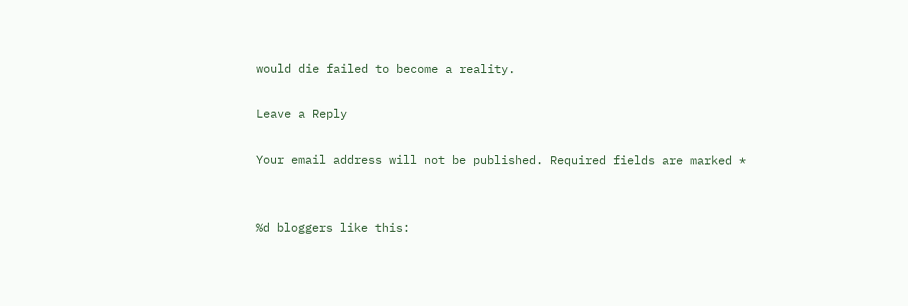would die failed to become a reality.

Leave a Reply

Your email address will not be published. Required fields are marked *


%d bloggers like this: